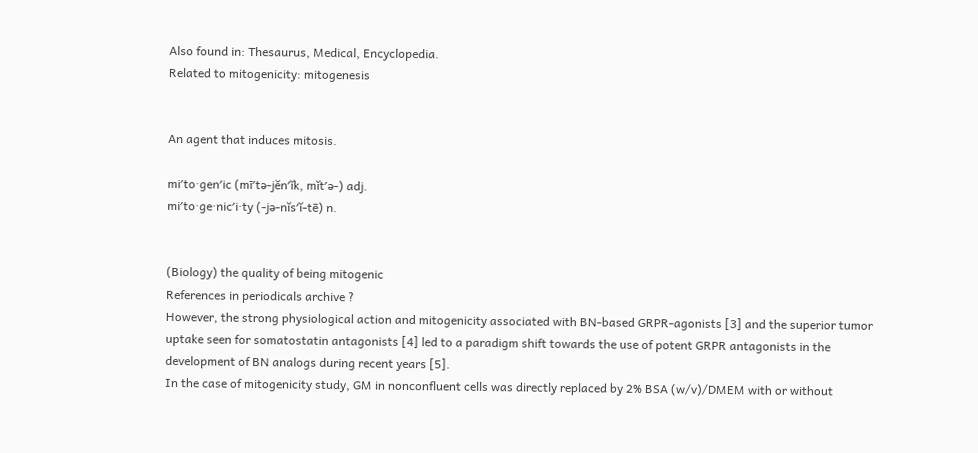Also found in: Thesaurus, Medical, Encyclopedia.
Related to mitogenicity: mitogenesis


An agent that induces mitosis.

mi′to·gen′ic (mī′tə-jĕn′ĭk, mĭt′ə-) adj.
mi′to·ge·nic′i·ty (-jə-nĭs′ĭ-tē) n.


(Biology) the quality of being mitogenic
References in periodicals archive ?
However, the strong physiological action and mitogenicity associated with BN-based GRPR-agonists [3] and the superior tumor uptake seen for somatostatin antagonists [4] led to a paradigm shift towards the use of potent GRPR antagonists in the development of BN analogs during recent years [5].
In the case of mitogenicity study, GM in nonconfluent cells was directly replaced by 2% BSA (w/v)/DMEM with or without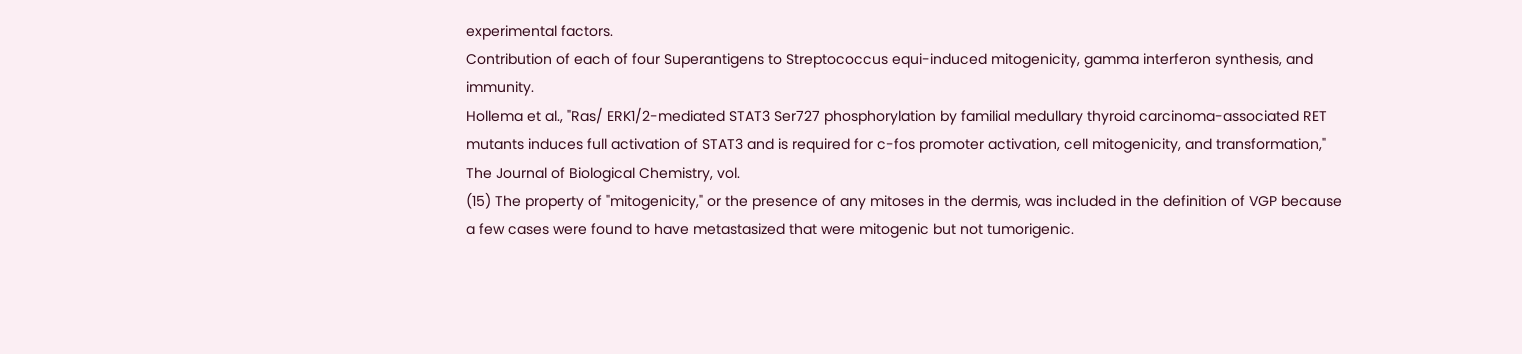experimental factors.
Contribution of each of four Superantigens to Streptococcus equi-induced mitogenicity, gamma interferon synthesis, and immunity.
Hollema et al., "Ras/ ERK1/2-mediated STAT3 Ser727 phosphorylation by familial medullary thyroid carcinoma-associated RET mutants induces full activation of STAT3 and is required for c-fos promoter activation, cell mitogenicity, and transformation," The Journal of Biological Chemistry, vol.
(15) The property of "mitogenicity," or the presence of any mitoses in the dermis, was included in the definition of VGP because a few cases were found to have metastasized that were mitogenic but not tumorigenic.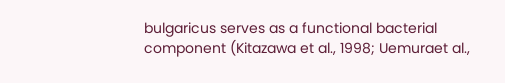bulgaricus serves as a functional bacterial component (Kitazawa et al., 1998; Uemuraet al.,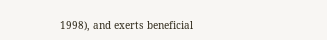1998), and exerts beneficial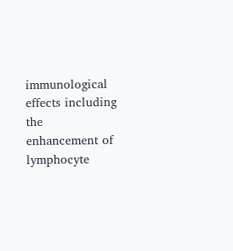immunological effects including the enhancement of lymphocyte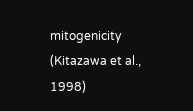mitogenicity (Kitazawa et al., 1998)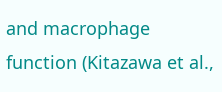and macrophage function (Kitazawa et al.,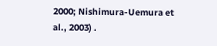2000; Nishimura-Uemura et al., 2003) .